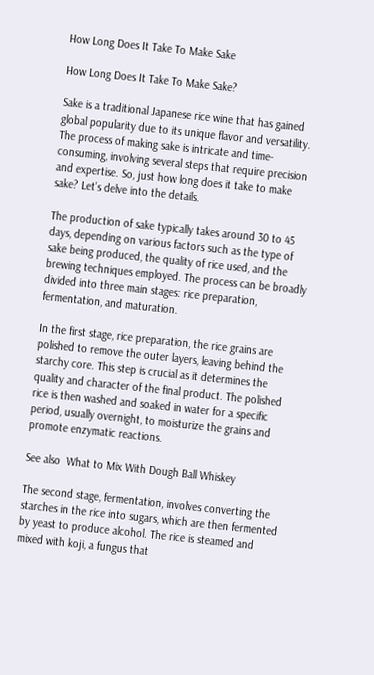How Long Does It Take To Make Sake

How Long Does It Take To Make Sake?

Sake is a traditional Japanese rice wine that has gained global popularity due to its unique flavor and versatility. The process of making sake is intricate and time-consuming, involving several steps that require precision and expertise. So, just how long does it take to make sake? Let’s delve into the details.

The production of sake typically takes around 30 to 45 days, depending on various factors such as the type of sake being produced, the quality of rice used, and the brewing techniques employed. The process can be broadly divided into three main stages: rice preparation, fermentation, and maturation.

In the first stage, rice preparation, the rice grains are polished to remove the outer layers, leaving behind the starchy core. This step is crucial as it determines the quality and character of the final product. The polished rice is then washed and soaked in water for a specific period, usually overnight, to moisturize the grains and promote enzymatic reactions.

See also  What to Mix With Dough Ball Whiskey

The second stage, fermentation, involves converting the starches in the rice into sugars, which are then fermented by yeast to produce alcohol. The rice is steamed and mixed with koji, a fungus that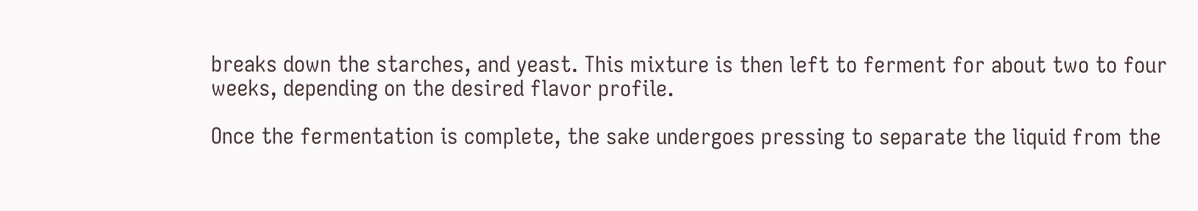breaks down the starches, and yeast. This mixture is then left to ferment for about two to four weeks, depending on the desired flavor profile.

Once the fermentation is complete, the sake undergoes pressing to separate the liquid from the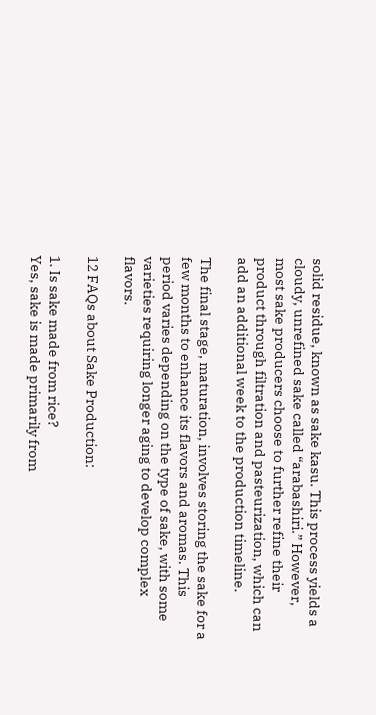solid residue, known as sake kasu. This process yields a cloudy, unrefined sake called “arabashiri.” However, most sake producers choose to further refine their product through filtration and pasteurization, which can add an additional week to the production timeline.

The final stage, maturation, involves storing the sake for a few months to enhance its flavors and aromas. This period varies depending on the type of sake, with some varieties requiring longer aging to develop complex flavors.

12 FAQs about Sake Production:

1. Is sake made from rice?
Yes, sake is made primarily from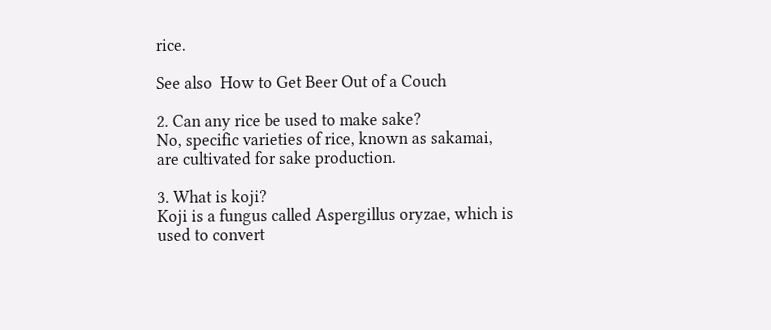rice.

See also  How to Get Beer Out of a Couch

2. Can any rice be used to make sake?
No, specific varieties of rice, known as sakamai, are cultivated for sake production.

3. What is koji?
Koji is a fungus called Aspergillus oryzae, which is used to convert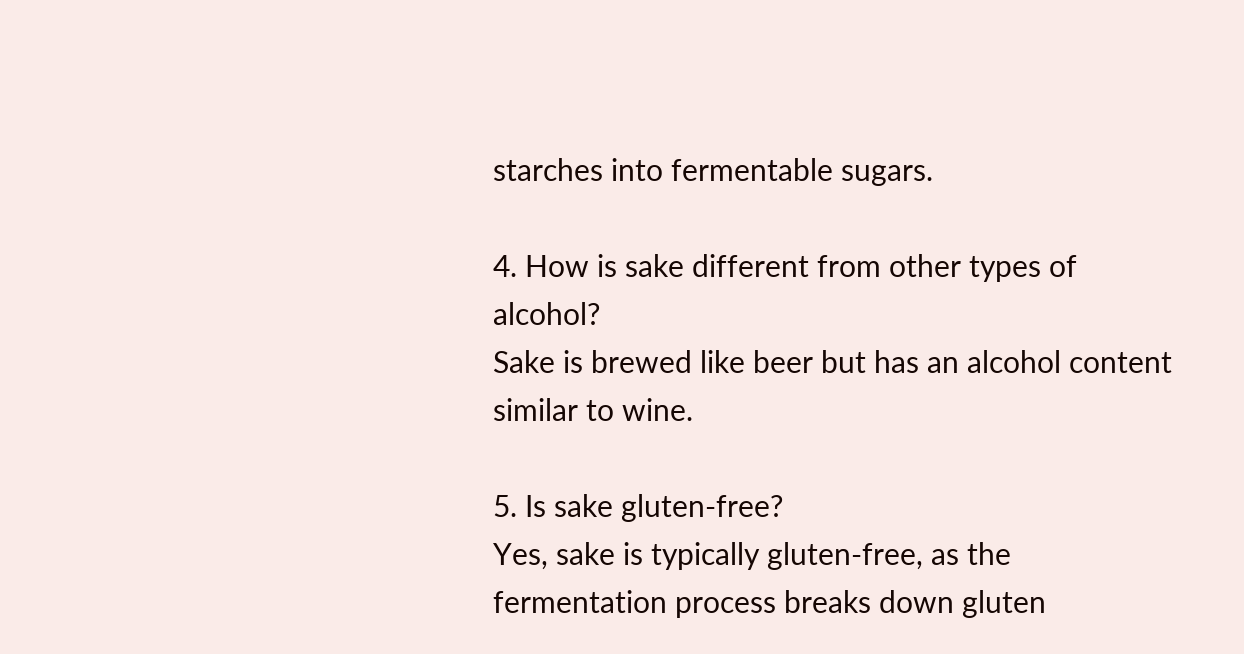starches into fermentable sugars.

4. How is sake different from other types of alcohol?
Sake is brewed like beer but has an alcohol content similar to wine.

5. Is sake gluten-free?
Yes, sake is typically gluten-free, as the fermentation process breaks down gluten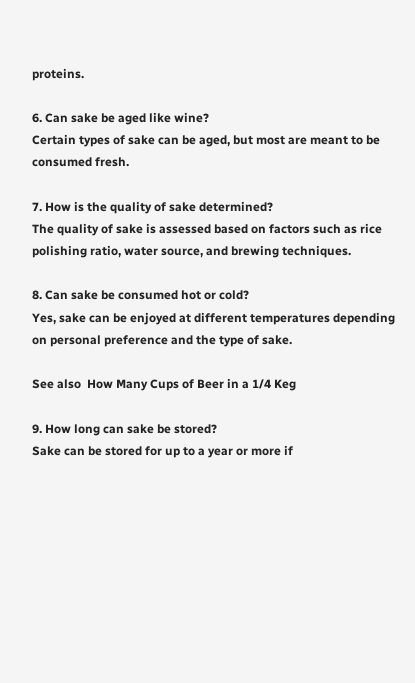proteins.

6. Can sake be aged like wine?
Certain types of sake can be aged, but most are meant to be consumed fresh.

7. How is the quality of sake determined?
The quality of sake is assessed based on factors such as rice polishing ratio, water source, and brewing techniques.

8. Can sake be consumed hot or cold?
Yes, sake can be enjoyed at different temperatures depending on personal preference and the type of sake.

See also  How Many Cups of Beer in a 1/4 Keg

9. How long can sake be stored?
Sake can be stored for up to a year or more if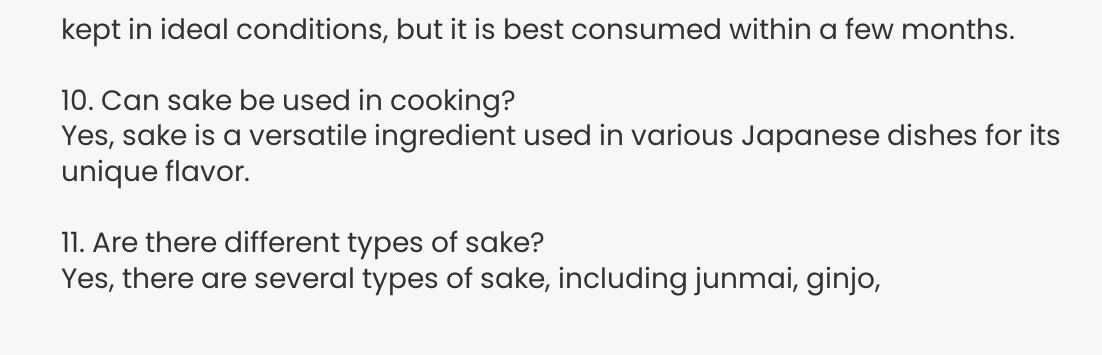kept in ideal conditions, but it is best consumed within a few months.

10. Can sake be used in cooking?
Yes, sake is a versatile ingredient used in various Japanese dishes for its unique flavor.

11. Are there different types of sake?
Yes, there are several types of sake, including junmai, ginjo,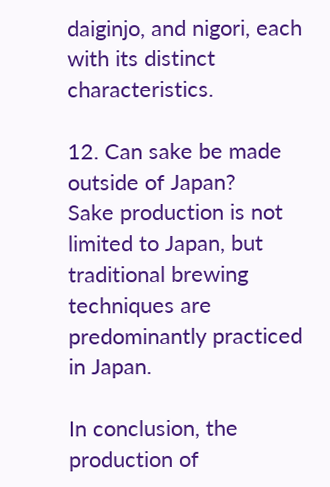daiginjo, and nigori, each with its distinct characteristics.

12. Can sake be made outside of Japan?
Sake production is not limited to Japan, but traditional brewing techniques are predominantly practiced in Japan.

In conclusion, the production of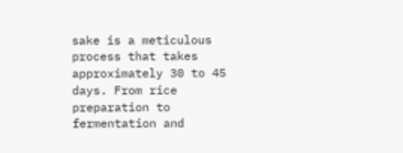sake is a meticulous process that takes approximately 30 to 45 days. From rice preparation to fermentation and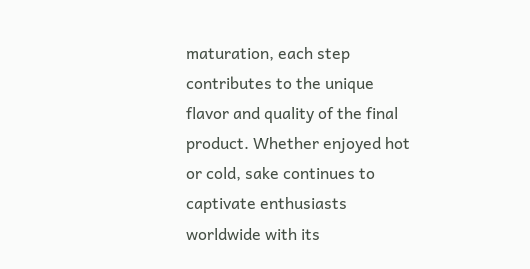maturation, each step contributes to the unique flavor and quality of the final product. Whether enjoyed hot or cold, sake continues to captivate enthusiasts worldwide with its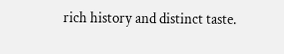rich history and distinct taste.